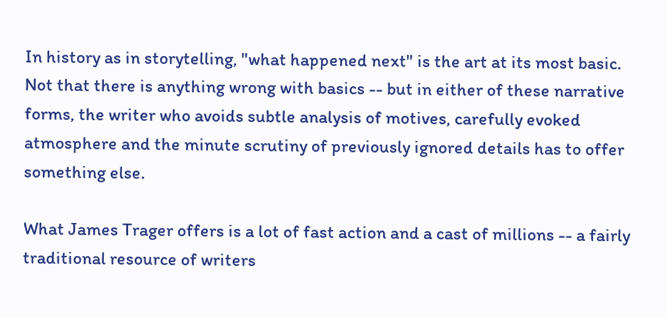In history as in storytelling, "what happened next" is the art at its most basic. Not that there is anything wrong with basics -- but in either of these narrative forms, the writer who avoids subtle analysis of motives, carefully evoked atmosphere and the minute scrutiny of previously ignored details has to offer something else.

What James Trager offers is a lot of fast action and a cast of millions -- a fairly traditional resource of writers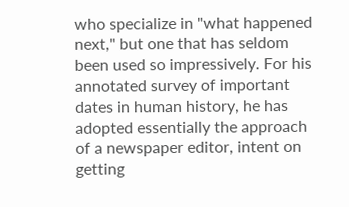who specialize in "what happened next," but one that has seldom been used so impressively. For his annotated survey of important dates in human history, he has adopted essentially the approach of a newspaper editor, intent on getting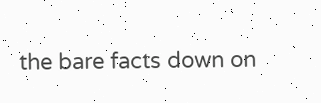the bare facts down on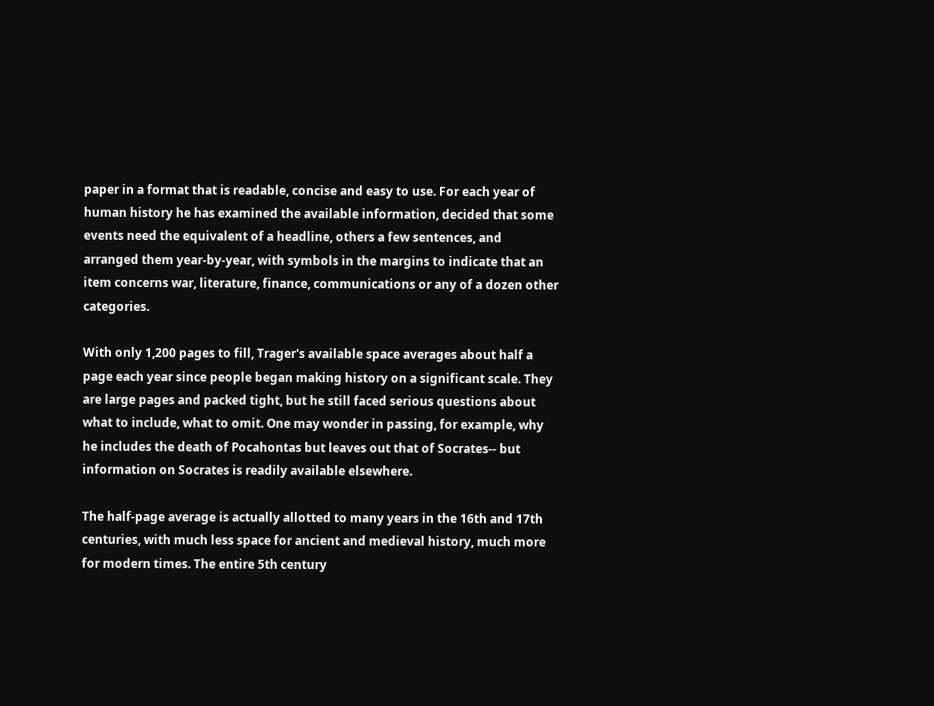paper in a format that is readable, concise and easy to use. For each year of human history he has examined the available information, decided that some events need the equivalent of a headline, others a few sentences, and arranged them year-by-year, with symbols in the margins to indicate that an item concerns war, literature, finance, communications or any of a dozen other categories.

With only 1,200 pages to fill, Trager's available space averages about half a page each year since people began making history on a significant scale. They are large pages and packed tight, but he still faced serious questions about what to include, what to omit. One may wonder in passing, for example, why he includes the death of Pocahontas but leaves out that of Socrates-- but information on Socrates is readily available elsewhere.

The half-page average is actually allotted to many years in the 16th and 17th centuries, with much less space for ancient and medieval history, much more for modern times. The entire 5th century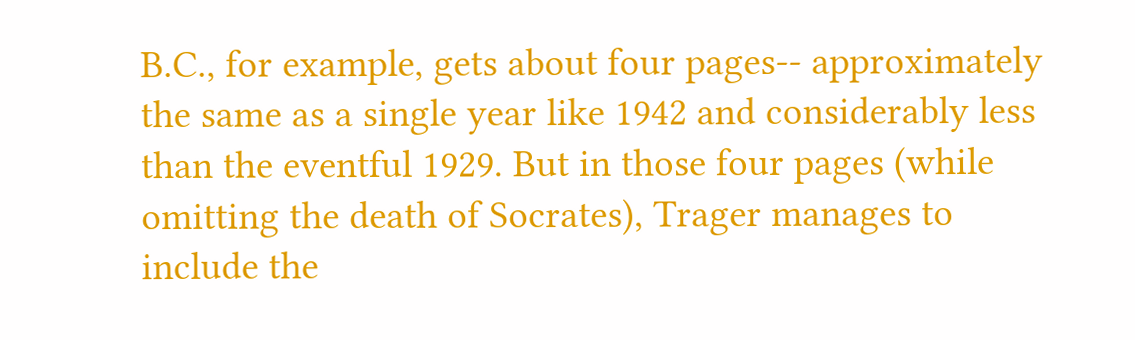B.C., for example, gets about four pages-- approximately the same as a single year like 1942 and considerably less than the eventful 1929. But in those four pages (while omitting the death of Socrates), Trager manages to include the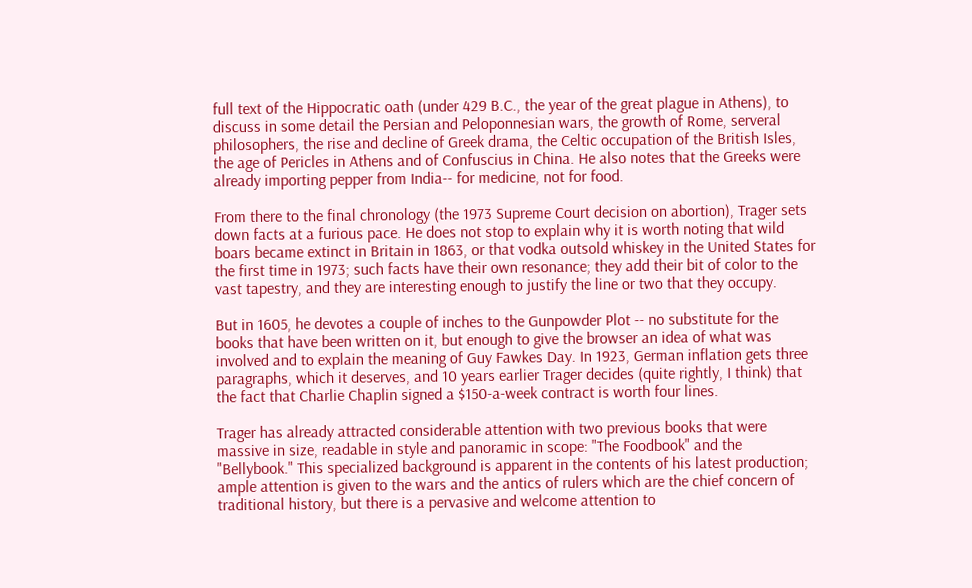full text of the Hippocratic oath (under 429 B.C., the year of the great plague in Athens), to discuss in some detail the Persian and Peloponnesian wars, the growth of Rome, serveral philosophers, the rise and decline of Greek drama, the Celtic occupation of the British Isles, the age of Pericles in Athens and of Confuscius in China. He also notes that the Greeks were already importing pepper from India-- for medicine, not for food.

From there to the final chronology (the 1973 Supreme Court decision on abortion), Trager sets down facts at a furious pace. He does not stop to explain why it is worth noting that wild boars became extinct in Britain in 1863, or that vodka outsold whiskey in the United States for the first time in 1973; such facts have their own resonance; they add their bit of color to the vast tapestry, and they are interesting enough to justify the line or two that they occupy.

But in 1605, he devotes a couple of inches to the Gunpowder Plot -- no substitute for the books that have been written on it, but enough to give the browser an idea of what was involved and to explain the meaning of Guy Fawkes Day. In 1923, German inflation gets three paragraphs, which it deserves, and 10 years earlier Trager decides (quite rightly, I think) that the fact that Charlie Chaplin signed a $150-a-week contract is worth four lines.

Trager has already attracted considerable attention with two previous books that were massive in size, readable in style and panoramic in scope: "The Foodbook" and the "Bellybook." This specialized background is apparent in the contents of his latest production; ample attention is given to the wars and the antics of rulers which are the chief concern of traditional history, but there is a pervasive and welcome attention to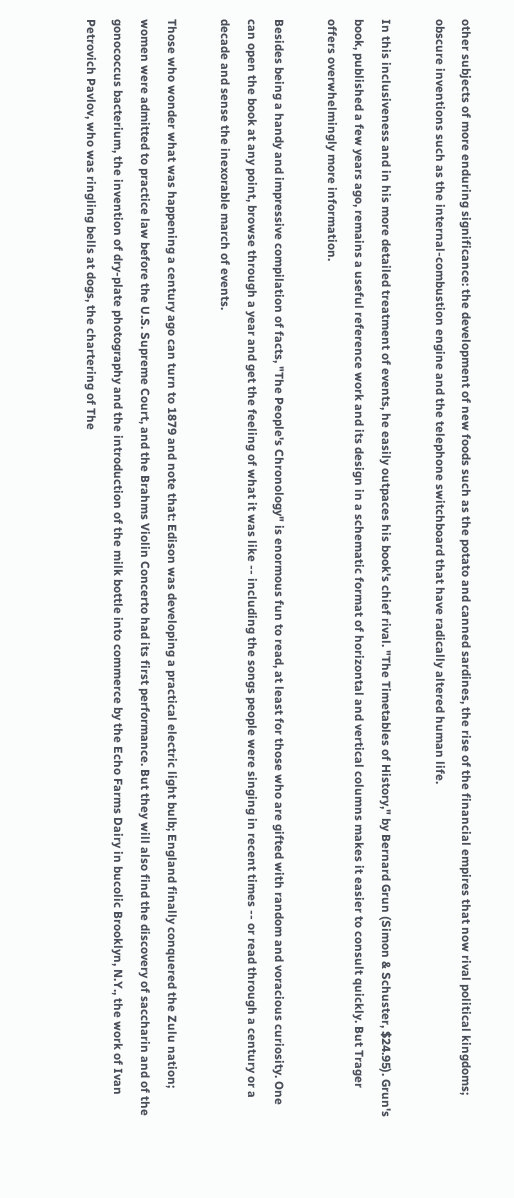other subjects of more enduring significance: the development of new foods such as the potato and canned sardines, the rise of the financial empires that now rival political kingdoms; obscure inventions such as the internal-combustion engine and the telephone switchboard that have radically altered human life.

In this inclusiveness and in his more detailed treatment of events, he easily outpaces his book's chief rival. "The Timetables of History," by Bernard Grun (Simon & Schuster, $24.95). Grun's book, published a few years ago, remains a useful reference work and its design in a schematic format of horizontal and vertical columns makes it easier to consult quickly. But Trager offers overwhelmingly more information.

Besides being a handy and impressive compilation of facts, "The People's Chronology" is enormous fun to read, at least for those who are gifted with random and voracious curiosity. One can open the book at any point, browse through a year and get the feeling of what it was like -- including the songs people were singing in recent times -- or read through a century or a decade and sense the inexorable march of events.

Those who wonder what was happening a century ago can turn to 1879 and note that: Edison was developing a practical electric light bulb; England finally conquered the Zulu nation; women were admitted to practice law before the U.S. Supreme Court, and the Brahms Violin Concerto had its first performance. But they will also find the discovery of saccharin and of the gonococcus bacterium, the invention of dry-plate photography and the introduction of the milk bottle into commerce by the Echo Farms Dairy in bucolic Brooklyn, N.Y., the work of Ivan Petrovich Pavlov, who was ringling bells at dogs, the chartering of The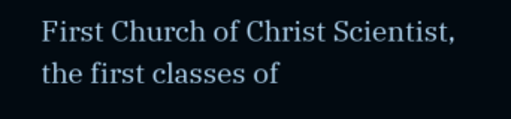First Church of Christ Scientist, the first classes of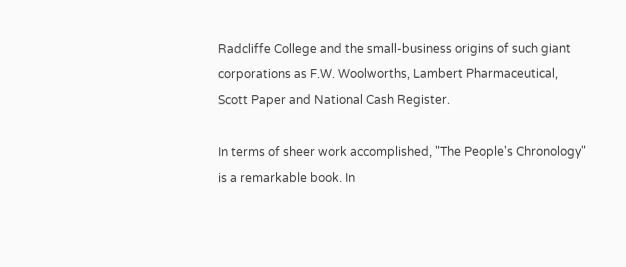Radcliffe College and the small-business origins of such giant corporations as F.W. Woolworths, Lambert Pharmaceutical, Scott Paper and National Cash Register.

In terms of sheer work accomplished, "The People's Chronology" is a remarkable book. In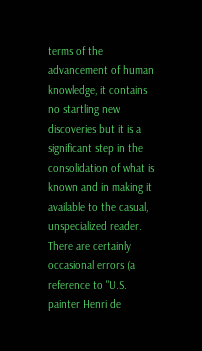terms of the advancement of human knowledge, it contains no startling new discoveries but it is a significant step in the consolidation of what is known and in making it available to the casual, unspecialized reader. There are certainly occasional errors (a reference to "U.S. painter Henri de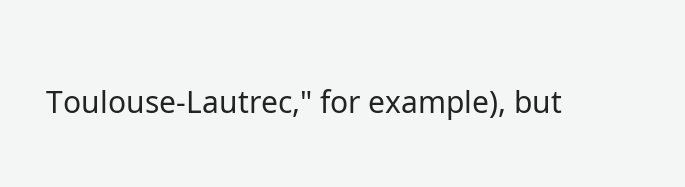Toulouse-Lautrec," for example), but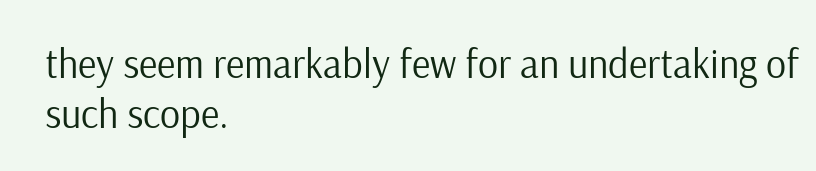they seem remarkably few for an undertaking of such scope.